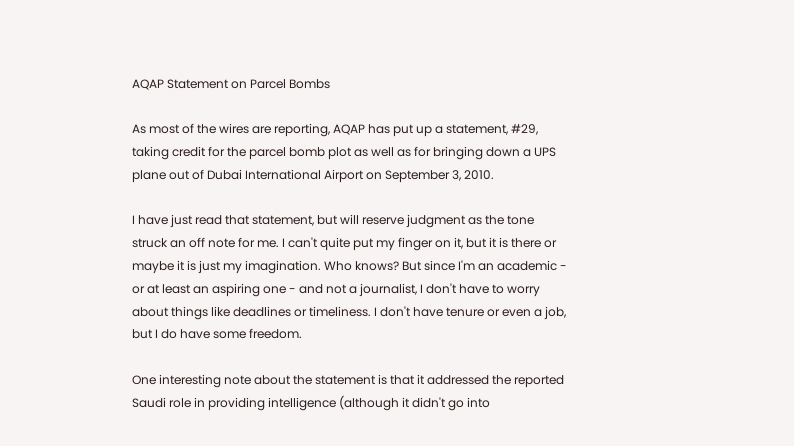AQAP Statement on Parcel Bombs

As most of the wires are reporting, AQAP has put up a statement, #29, taking credit for the parcel bomb plot as well as for bringing down a UPS plane out of Dubai International Airport on September 3, 2010.

I have just read that statement, but will reserve judgment as the tone struck an off note for me. I can't quite put my finger on it, but it is there or maybe it is just my imagination. Who knows? But since I'm an academic - or at least an aspiring one - and not a journalist, I don't have to worry about things like deadlines or timeliness. I don't have tenure or even a job, but I do have some freedom.

One interesting note about the statement is that it addressed the reported Saudi role in providing intelligence (although it didn't go into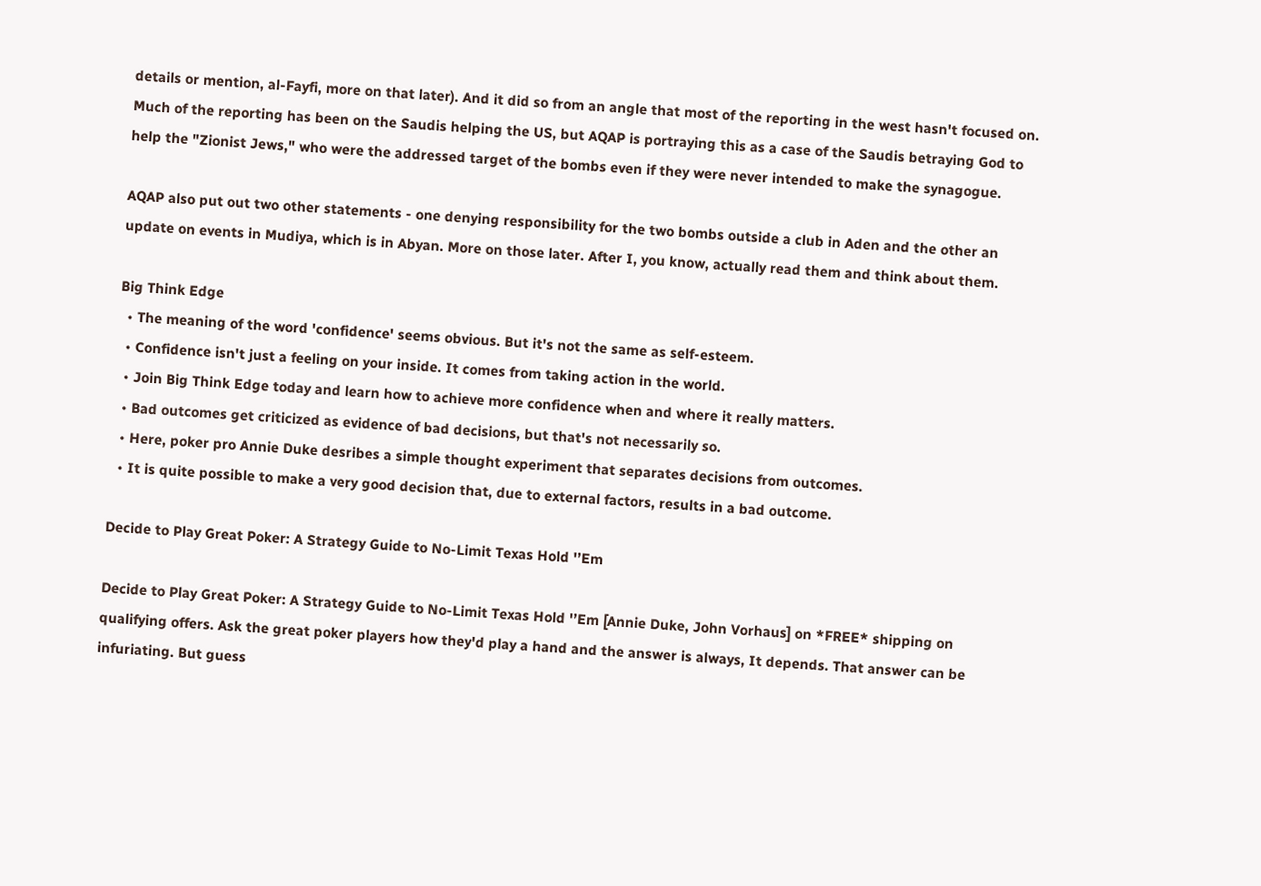details or mention, al-Fayfi, more on that later). And it did so from an angle that most of the reporting in the west hasn't focused on. Much of the reporting has been on the Saudis helping the US, but AQAP is portraying this as a case of the Saudis betraying God to help the "Zionist Jews," who were the addressed target of the bombs even if they were never intended to make the synagogue.

AQAP also put out two other statements - one denying responsibility for the two bombs outside a club in Aden and the other an update on events in Mudiya, which is in Abyan. More on those later. After I, you know, actually read them and think about them.

Big Think Edge
  • The meaning of the word 'confidence' seems obvious. But it's not the same as self-esteem.
  • Confidence isn't just a feeling on your inside. It comes from taking action in the world.
  • Join Big Think Edge today and learn how to achieve more confidence when and where it really matters.
  • Bad outcomes get criticized as evidence of bad decisions, but that's not necessarily so.
  • Here, poker pro Annie Duke desribes a simple thought experiment that separates decisions from outcomes.
  • It is quite possible to make a very good decision that, due to external factors, results in a bad outcome.

Decide to Play Great Poker: A Strategy Guide to No-Limit Texas Hold '’Em

Decide to Play Great Poker: A Strategy Guide to No-Limit Texas Hold '’Em [Annie Duke, John Vorhaus] on *FREE* shipping on qualifying offers. Ask the great poker players how they'd play a hand and the answer is always, It depends. That answer can be infuriating. But guess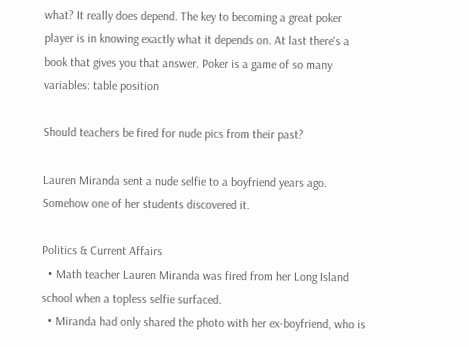what? It really does depend. The key to becoming a great poker player is in knowing exactly what it depends on. At last there's a book that gives you that answer. Poker is a game of so many variables: table position

Should teachers be fired for nude pics from their past?

Lauren Miranda sent a nude selfie to a boyfriend years ago. Somehow one of her students discovered it.

Politics & Current Affairs
  • Math teacher Lauren Miranda was fired from her Long Island school when a topless selfie surfaced.
  • Miranda had only shared the photo with her ex-boyfriend, who is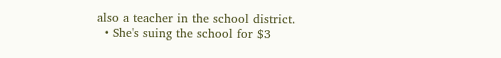also a teacher in the school district.
  • She's suing the school for $3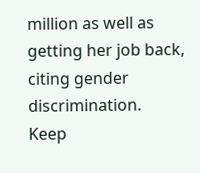million as well as getting her job back, citing gender discrimination.
Keep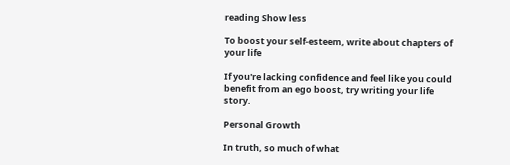reading Show less

To boost your self-esteem, write about chapters of your life

If you're lacking confidence and feel like you could benefit from an ego boost, try writing your life story.

Personal Growth

In truth, so much of what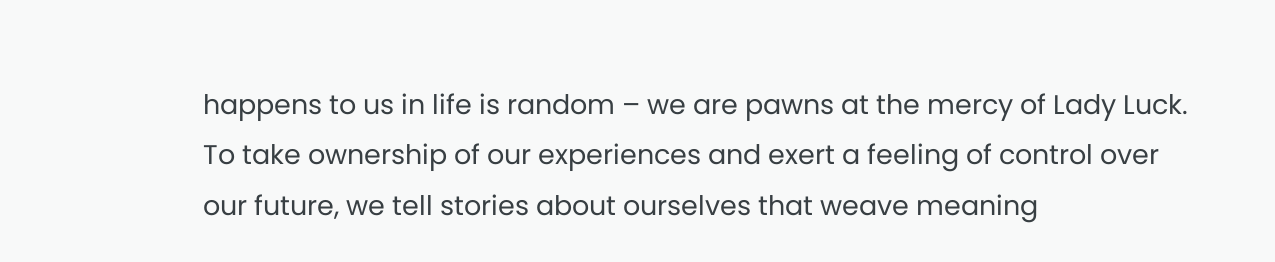happens to us in life is random – we are pawns at the mercy of Lady Luck. To take ownership of our experiences and exert a feeling of control over our future, we tell stories about ourselves that weave meaning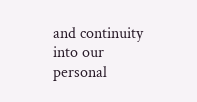and continuity into our personal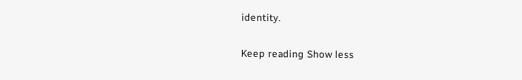identity.

Keep reading Show less